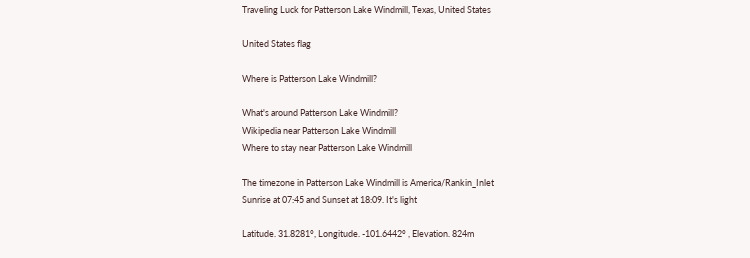Traveling Luck for Patterson Lake Windmill, Texas, United States

United States flag

Where is Patterson Lake Windmill?

What's around Patterson Lake Windmill?
Wikipedia near Patterson Lake Windmill
Where to stay near Patterson Lake Windmill

The timezone in Patterson Lake Windmill is America/Rankin_Inlet
Sunrise at 07:45 and Sunset at 18:09. It's light

Latitude. 31.8281°, Longitude. -101.6442° , Elevation. 824m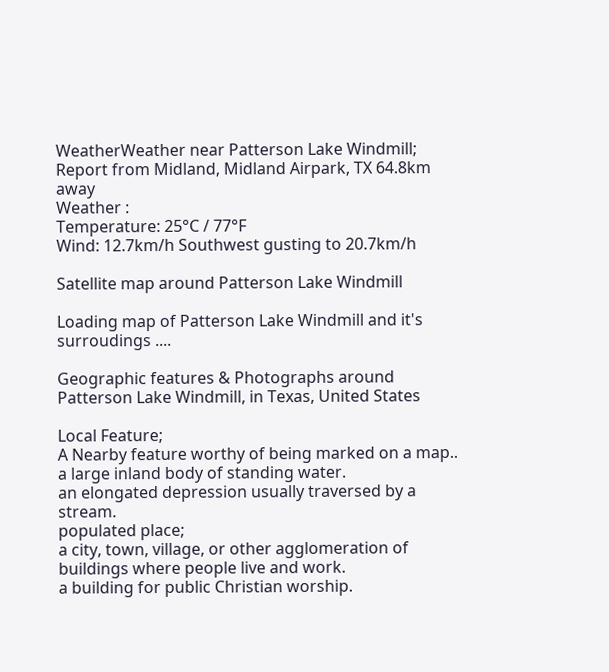WeatherWeather near Patterson Lake Windmill; Report from Midland, Midland Airpark, TX 64.8km away
Weather :
Temperature: 25°C / 77°F
Wind: 12.7km/h Southwest gusting to 20.7km/h

Satellite map around Patterson Lake Windmill

Loading map of Patterson Lake Windmill and it's surroudings ....

Geographic features & Photographs around Patterson Lake Windmill, in Texas, United States

Local Feature;
A Nearby feature worthy of being marked on a map..
a large inland body of standing water.
an elongated depression usually traversed by a stream.
populated place;
a city, town, village, or other agglomeration of buildings where people live and work.
a building for public Christian worship.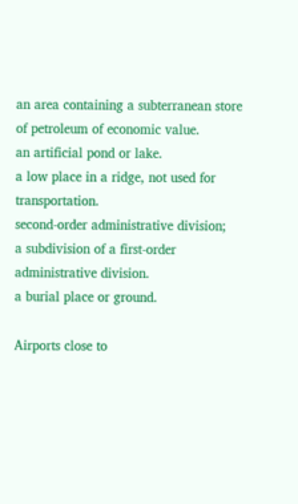an area containing a subterranean store of petroleum of economic value.
an artificial pond or lake.
a low place in a ridge, not used for transportation.
second-order administrative division;
a subdivision of a first-order administrative division.
a burial place or ground.

Airports close to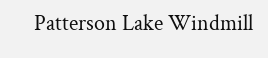Patterson Lake Windmill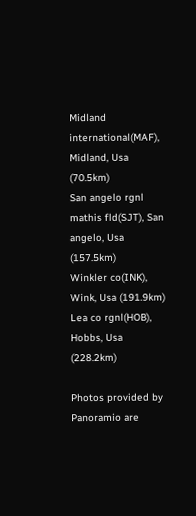Midland international(MAF), Midland, Usa (70.5km)
San angelo rgnl mathis fld(SJT), San angelo, Usa (157.5km)
Winkler co(INK), Wink, Usa (191.9km)
Lea co rgnl(HOB), Hobbs, Usa (228.2km)

Photos provided by Panoramio are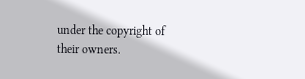under the copyright of their owners.